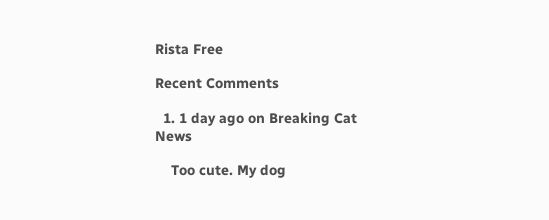Rista Free

Recent Comments

  1. 1 day ago on Breaking Cat News

    Too cute. My dog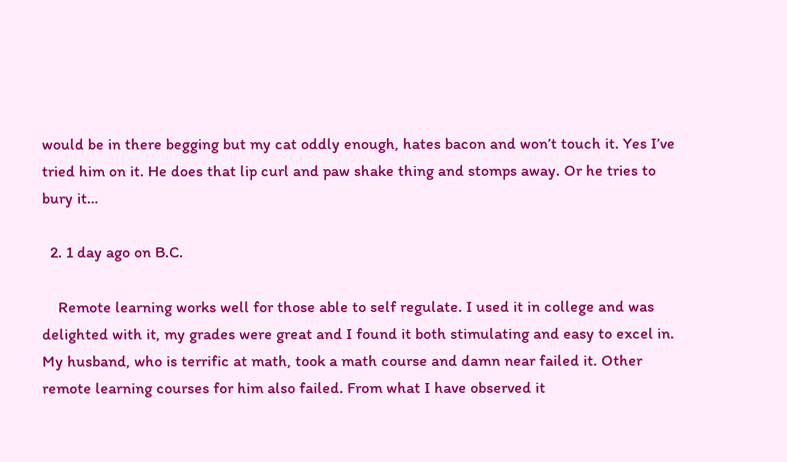would be in there begging but my cat oddly enough, hates bacon and won’t touch it. Yes I’ve tried him on it. He does that lip curl and paw shake thing and stomps away. Or he tries to bury it…

  2. 1 day ago on B.C.

    Remote learning works well for those able to self regulate. I used it in college and was delighted with it, my grades were great and I found it both stimulating and easy to excel in. My husband, who is terrific at math, took a math course and damn near failed it. Other remote learning courses for him also failed. From what I have observed it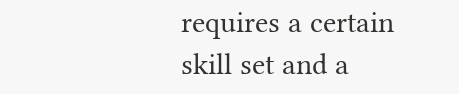requires a certain skill set and a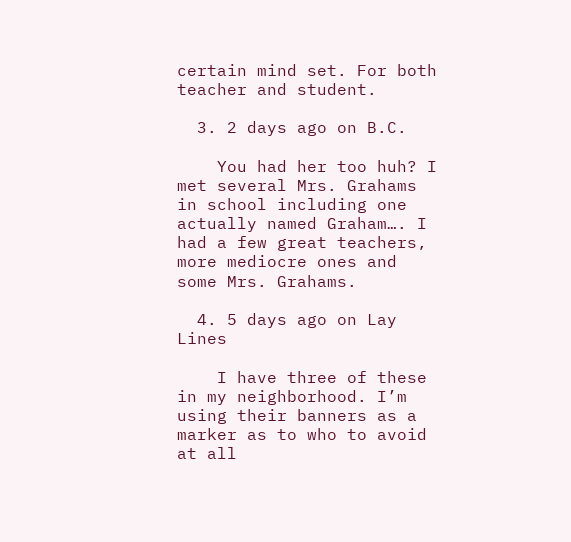certain mind set. For both teacher and student.

  3. 2 days ago on B.C.

    You had her too huh? I met several Mrs. Grahams in school including one actually named Graham…. I had a few great teachers, more mediocre ones and some Mrs. Grahams.

  4. 5 days ago on Lay Lines

    I have three of these in my neighborhood. I’m using their banners as a marker as to who to avoid at all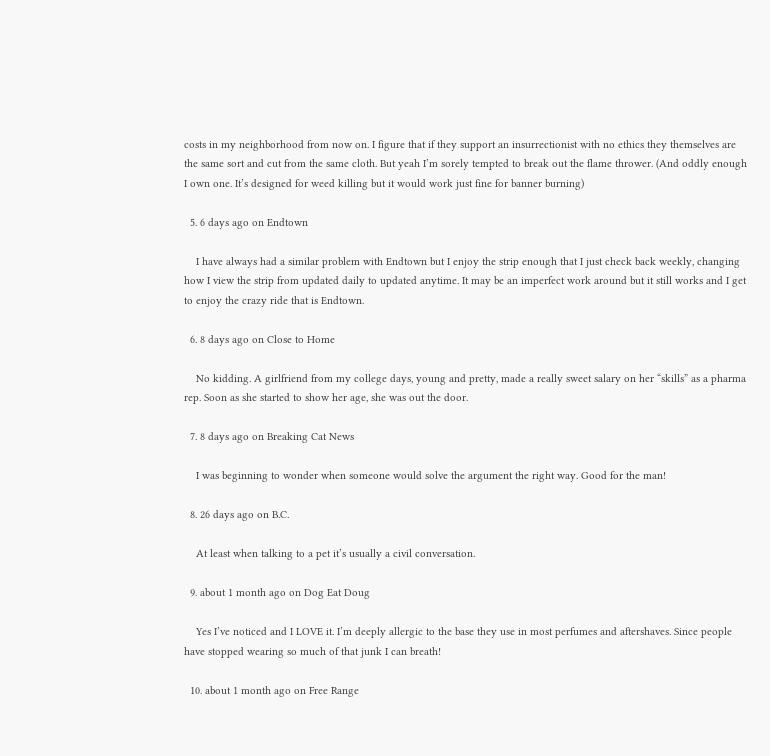costs in my neighborhood from now on. I figure that if they support an insurrectionist with no ethics they themselves are the same sort and cut from the same cloth. But yeah I’m sorely tempted to break out the flame thrower. (And oddly enough I own one. It’s designed for weed killing but it would work just fine for banner burning)

  5. 6 days ago on Endtown

    I have always had a similar problem with Endtown but I enjoy the strip enough that I just check back weekly, changing how I view the strip from updated daily to updated anytime. It may be an imperfect work around but it still works and I get to enjoy the crazy ride that is Endtown.

  6. 8 days ago on Close to Home

    No kidding. A girlfriend from my college days, young and pretty, made a really sweet salary on her “skills” as a pharma rep. Soon as she started to show her age, she was out the door.

  7. 8 days ago on Breaking Cat News

    I was beginning to wonder when someone would solve the argument the right way. Good for the man!

  8. 26 days ago on B.C.

    At least when talking to a pet it’s usually a civil conversation.

  9. about 1 month ago on Dog Eat Doug

    Yes I’ve noticed and I LOVE it. I’m deeply allergic to the base they use in most perfumes and aftershaves. Since people have stopped wearing so much of that junk I can breath!

  10. about 1 month ago on Free Range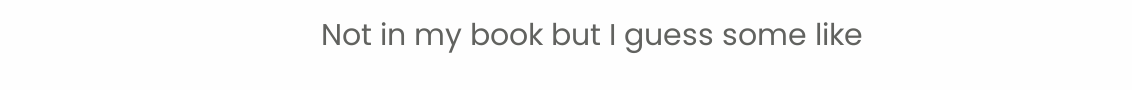Not in my book but I guess some like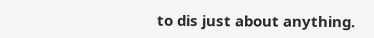to dis just about anything.